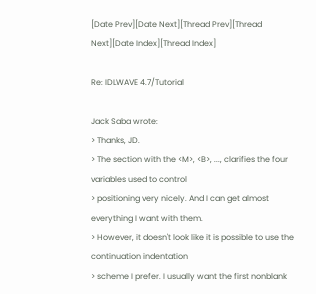[Date Prev][Date Next][Thread Prev][Thread Next][Date Index][Thread Index]

Re: IDLWAVE 4.7/Tutorial

Jack Saba wrote:
> Thanks, JD.
> The section with the <M>, <B>, ..., clarifies the four variables used to control
> positioning very nicely. And I can get almost everything I want with them.
> However, it doesn't look like it is possible to use the continuation indentation
> scheme I prefer. I usually want the first nonblank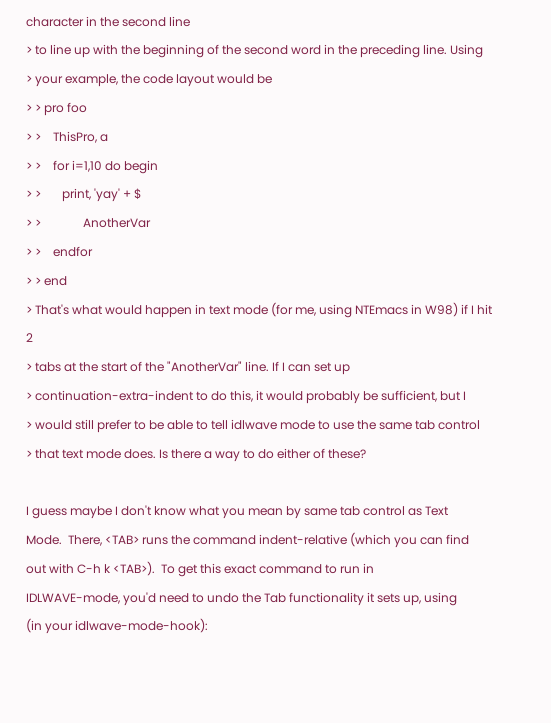character in the second line
> to line up with the beginning of the second word in the preceding line. Using
> your example, the code layout would be
> > pro foo
> >    ThisPro, a
> >    for i=1,10 do begin
> >       print, 'yay' + $
> >              AnotherVar
> >    endfor
> > end
> That's what would happen in text mode (for me, using NTEmacs in W98) if I hit 2
> tabs at the start of the "AnotherVar" line. If I can set up
> continuation-extra-indent to do this, it would probably be sufficient, but I
> would still prefer to be able to tell idlwave mode to use the same tab control
> that text mode does. Is there a way to do either of these?

I guess maybe I don't know what you mean by same tab control as Text
Mode.  There, <TAB> runs the command indent-relative (which you can find
out with C-h k <TAB>).  To get this exact command to run in
IDLWAVE-mode, you'd need to undo the Tab functionality it sets up, using
(in your idlwave-mode-hook):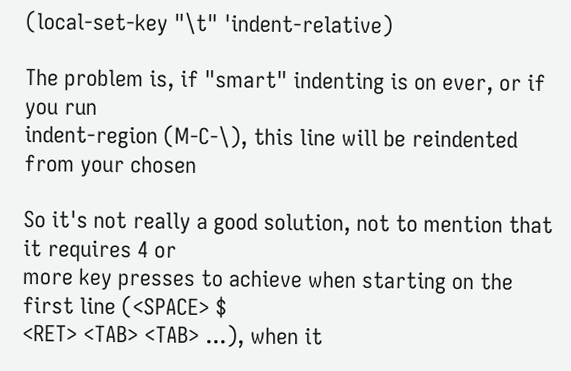(local-set-key "\t" 'indent-relative)

The problem is, if "smart" indenting is on ever, or if you run
indent-region (M-C-\), this line will be reindented from your chosen

So it's not really a good solution, not to mention that it requires 4 or
more key presses to achieve when starting on the first line (<SPACE> $
<RET> <TAB> <TAB> ...), when it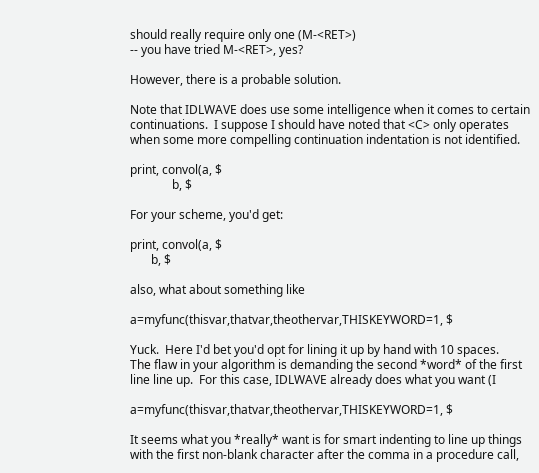should really require only one (M-<RET>)
-- you have tried M-<RET>, yes?

However, there is a probable solution.

Note that IDLWAVE does use some intelligence when it comes to certain
continuations.  I suppose I should have noted that <C> only operates
when some more compelling continuation indentation is not identified.

print, convol(a, $
              b, $

For your scheme, you'd get:

print, convol(a, $
       b, $

also, what about something like

a=myfunc(thisvar,thatvar,theothervar,THISKEYWORD=1, $

Yuck.  Here I'd bet you'd opt for lining it up by hand with 10 spaces.
The flaw in your algorithm is demanding the second *word* of the first
line line up.  For this case, IDLWAVE already does what you want (I

a=myfunc(thisvar,thatvar,theothervar,THISKEYWORD=1, $

It seems what you *really* want is for smart indenting to line up things
with the first non-blank character after the comma in a procedure call,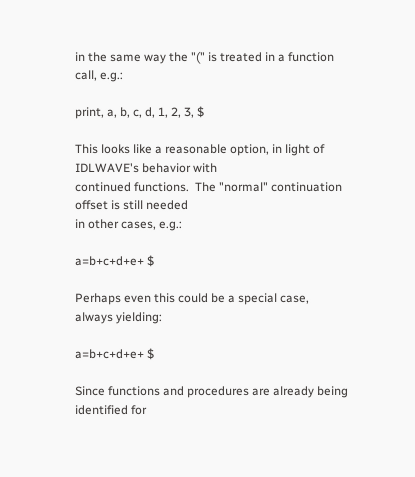in the same way the "(" is treated in a function call, e.g.:

print, a, b, c, d, 1, 2, 3, $

This looks like a reasonable option, in light of IDLWAVE's behavior with
continued functions.  The "normal" continuation offset is still needed
in other cases, e.g.:

a=b+c+d+e+ $

Perhaps even this could be a special case, always yielding:

a=b+c+d+e+ $

Since functions and procedures are already being identified for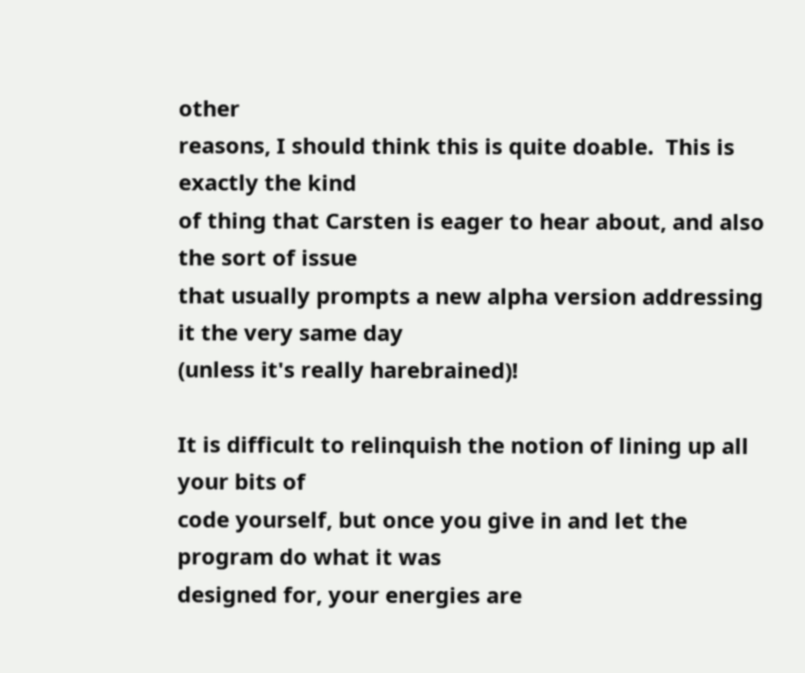other
reasons, I should think this is quite doable.  This is exactly the kind
of thing that Carsten is eager to hear about, and also the sort of issue
that usually prompts a new alpha version addressing it the very same day
(unless it's really harebrained)!

It is difficult to relinquish the notion of lining up all your bits of
code yourself, but once you give in and let the program do what it was
designed for, your energies are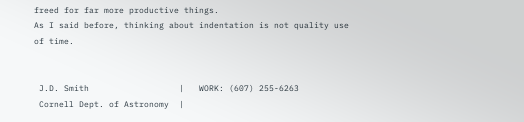freed for far more productive things.
As I said before, thinking about indentation is not quality use of time.


 J.D. Smith                  |   WORK: (607) 255-6263
 Cornell Dept. of Astronomy  |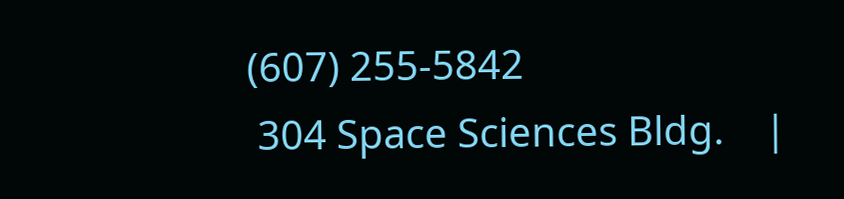(607) 255-5842
 304 Space Sciences Bldg.    |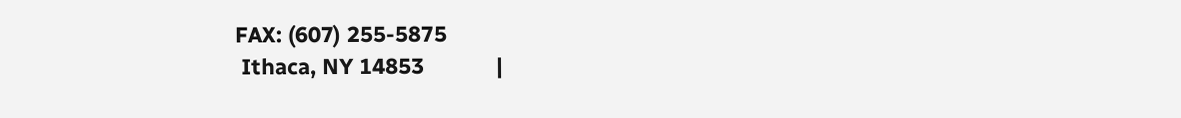FAX: (607) 255-5875
 Ithaca, NY 14853            |